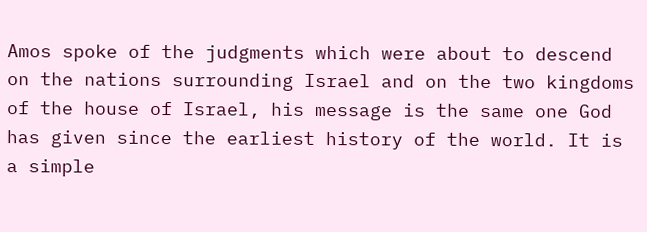Amos spoke of the judgments which were about to descend on the nations surrounding Israel and on the two kingdoms of the house of Israel, his message is the same one God has given since the earliest history of the world. It is a simple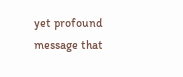yet profound message that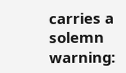carries a solemn warning: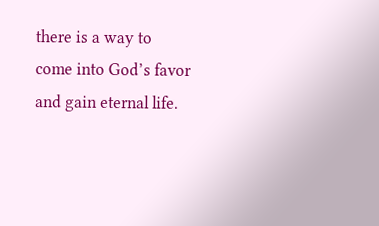there is a way to come into God’s favor and gain eternal life.